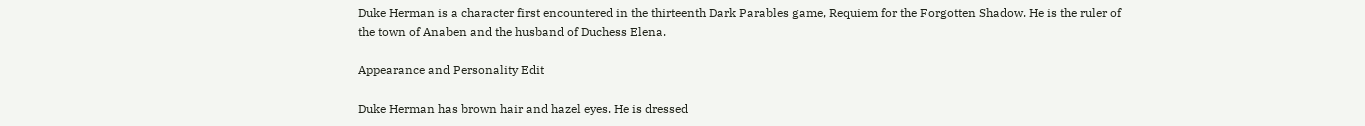Duke Herman is a character first encountered in the thirteenth Dark Parables game, Requiem for the Forgotten Shadow. He is the ruler of the town of Anaben and the husband of Duchess Elena.

Appearance and Personality Edit

Duke Herman has brown hair and hazel eyes. He is dressed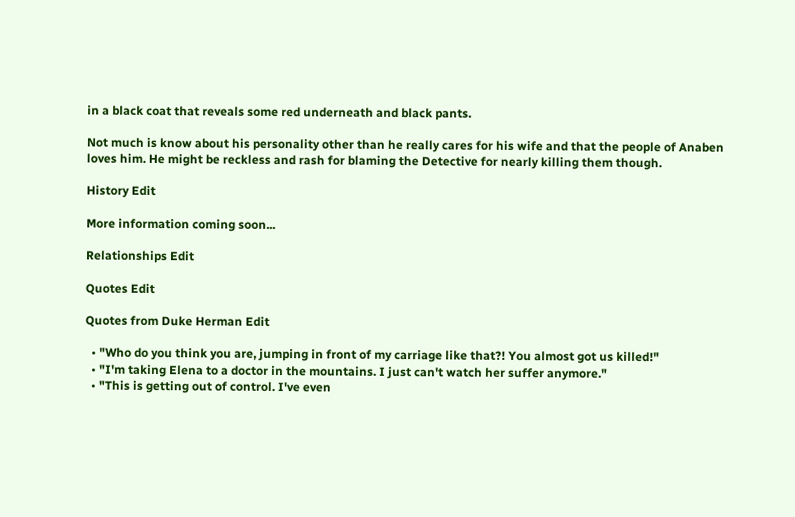in a black coat that reveals some red underneath and black pants.

Not much is know about his personality other than he really cares for his wife and that the people of Anaben loves him. He might be reckless and rash for blaming the Detective for nearly killing them though.

History Edit

More information coming soon...

Relationships Edit

Quotes Edit

Quotes from Duke Herman Edit

  • "Who do you think you are, jumping in front of my carriage like that?! You almost got us killed!"
  • "I'm taking Elena to a doctor in the mountains. I just can't watch her suffer anymore."
  • "This is getting out of control. I've even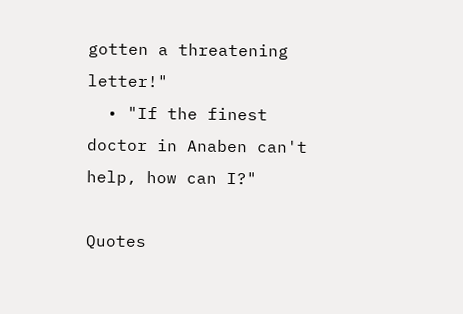gotten a threatening letter!"
  • "If the finest doctor in Anaben can't help, how can I?"

Quotes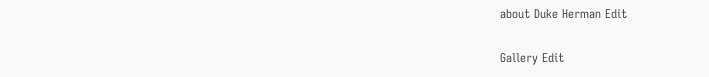about Duke Herman Edit

Gallery Edit